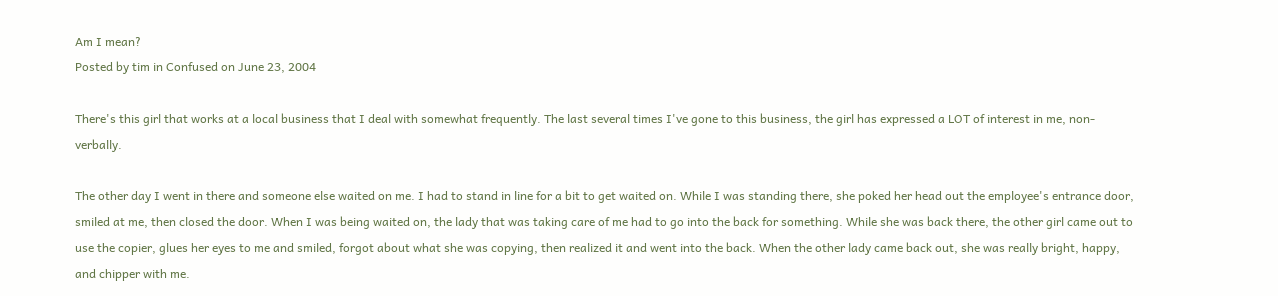Am I mean?
Posted by tim in Confused on June 23, 2004

There's this girl that works at a local business that I deal with somewhat frequently. The last several times I've gone to this business, the girl has expressed a LOT of interest in me, non-verbally.

The other day I went in there and someone else waited on me. I had to stand in line for a bit to get waited on. While I was standing there, she poked her head out the employee's entrance door, smiled at me, then closed the door. When I was being waited on, the lady that was taking care of me had to go into the back for something. While she was back there, the other girl came out to use the copier, glues her eyes to me and smiled, forgot about what she was copying, then realized it and went into the back. When the other lady came back out, she was really bright, happy, and chipper with me.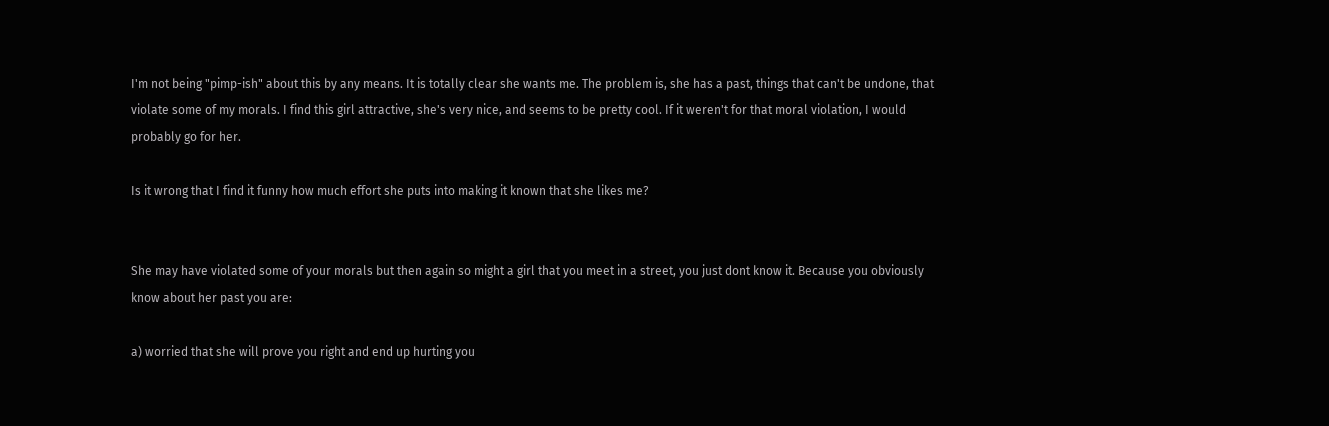I'm not being "pimp-ish" about this by any means. It is totally clear she wants me. The problem is, she has a past, things that can't be undone, that violate some of my morals. I find this girl attractive, she's very nice, and seems to be pretty cool. If it weren't for that moral violation, I would probably go for her.

Is it wrong that I find it funny how much effort she puts into making it known that she likes me?


She may have violated some of your morals but then again so might a girl that you meet in a street, you just dont know it. Because you obviously know about her past you are:

a) worried that she will prove you right and end up hurting you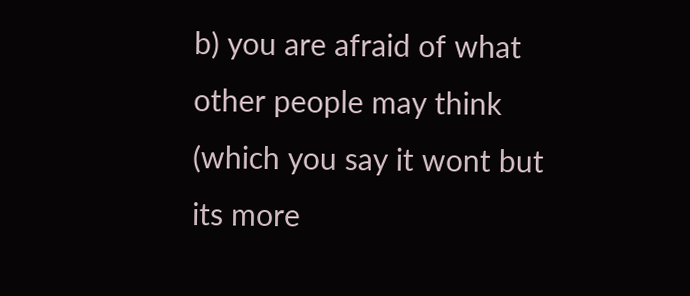b) you are afraid of what other people may think (which you say it wont but its more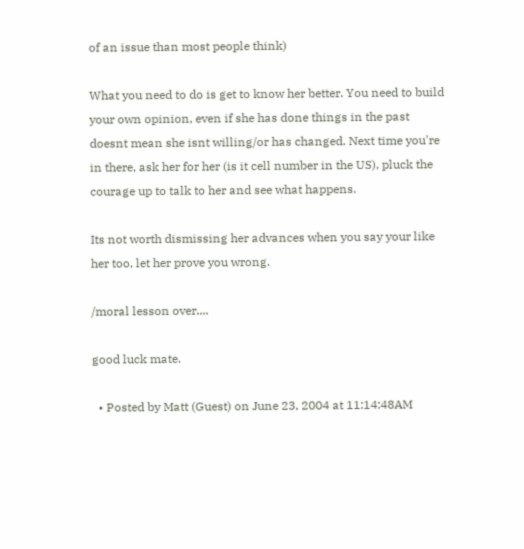of an issue than most people think)

What you need to do is get to know her better. You need to build your own opinion, even if she has done things in the past doesnt mean she isnt willing/or has changed. Next time you're in there, ask her for her (is it cell number in the US), pluck the courage up to talk to her and see what happens.

Its not worth dismissing her advances when you say your like her too, let her prove you wrong.

/moral lesson over....

good luck mate.

  • Posted by Matt (Guest) on June 23, 2004 at 11:14:48AM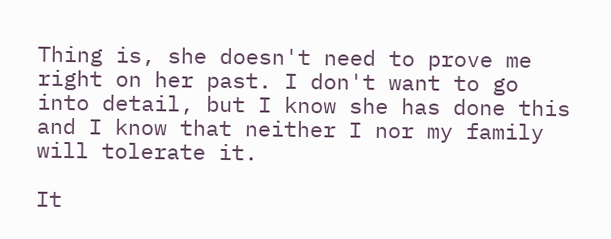Thing is, she doesn't need to prove me right on her past. I don't want to go into detail, but I know she has done this and I know that neither I nor my family will tolerate it.

It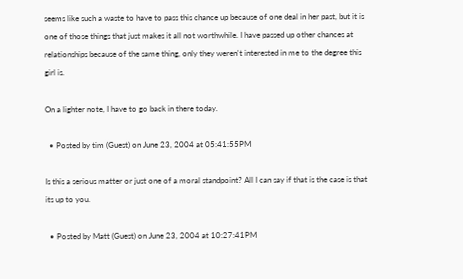seems like such a waste to have to pass this chance up because of one deal in her past, but it is one of those things that just makes it all not worthwhile. I have passed up other chances at relationships because of the same thing, only they weren't interested in me to the degree this girl is.

On a lighter note, I have to go back in there today.

  • Posted by tim (Guest) on June 23, 2004 at 05:41:55PM

Is this a serious matter or just one of a moral standpoint? All I can say if that is the case is that its up to you.

  • Posted by Matt (Guest) on June 23, 2004 at 10:27:41PM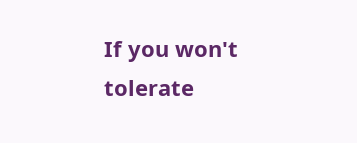If you won't tolerate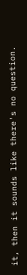it, then it sounds like there's no question.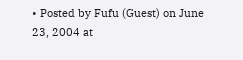• Posted by Fufu (Guest) on June 23, 2004 at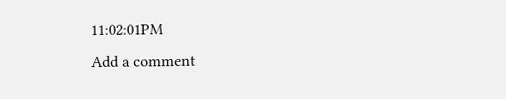11:02:01PM
Add a comment